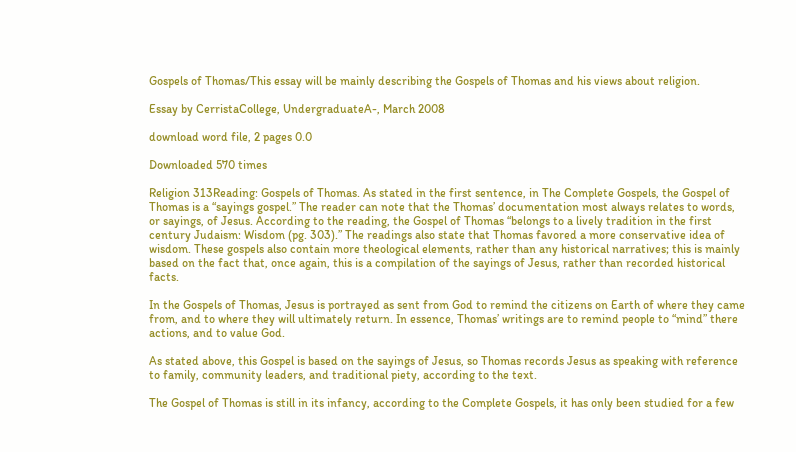Gospels of Thomas/This essay will be mainly describing the Gospels of Thomas and his views about religion.

Essay by CerristaCollege, UndergraduateA-, March 2008

download word file, 2 pages 0.0

Downloaded 570 times

Religion 313Reading: Gospels of Thomas. As stated in the first sentence, in The Complete Gospels, the Gospel of Thomas is a “sayings gospel.” The reader can note that the Thomas’ documentation most always relates to words, or sayings, of Jesus. According to the reading, the Gospel of Thomas “belongs to a lively tradition in the first century Judaism: Wisdom (pg. 303).” The readings also state that Thomas favored a more conservative idea of wisdom. These gospels also contain more theological elements, rather than any historical narratives; this is mainly based on the fact that, once again, this is a compilation of the sayings of Jesus, rather than recorded historical facts.

In the Gospels of Thomas, Jesus is portrayed as sent from God to remind the citizens on Earth of where they came from, and to where they will ultimately return. In essence, Thomas’ writings are to remind people to “mind” there actions, and to value God.

As stated above, this Gospel is based on the sayings of Jesus, so Thomas records Jesus as speaking with reference to family, community leaders, and traditional piety, according to the text.

The Gospel of Thomas is still in its infancy, according to the Complete Gospels, it has only been studied for a few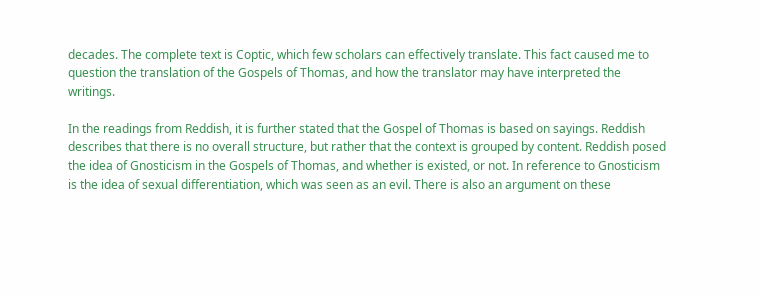decades. The complete text is Coptic, which few scholars can effectively translate. This fact caused me to question the translation of the Gospels of Thomas, and how the translator may have interpreted the writings.

In the readings from Reddish, it is further stated that the Gospel of Thomas is based on sayings. Reddish describes that there is no overall structure, but rather that the context is grouped by content. Reddish posed the idea of Gnosticism in the Gospels of Thomas, and whether is existed, or not. In reference to Gnosticism is the idea of sexual differentiation, which was seen as an evil. There is also an argument on these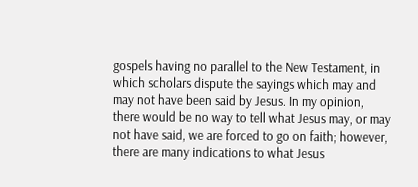gospels having no parallel to the New Testament, in which scholars dispute the sayings which may and may not have been said by Jesus. In my opinion, there would be no way to tell what Jesus may, or may not have said, we are forced to go on faith; however, there are many indications to what Jesus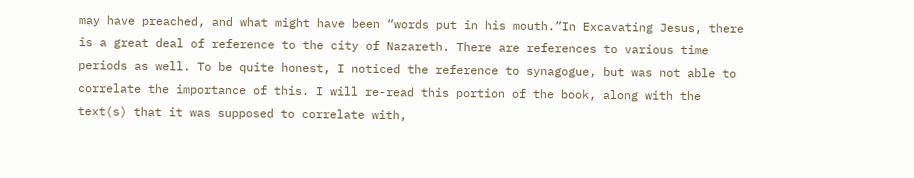may have preached, and what might have been “words put in his mouth.”In Excavating Jesus, there is a great deal of reference to the city of Nazareth. There are references to various time periods as well. To be quite honest, I noticed the reference to synagogue, but was not able to correlate the importance of this. I will re-read this portion of the book, along with the text(s) that it was supposed to correlate with,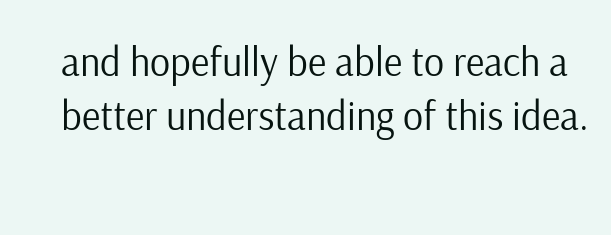and hopefully be able to reach a better understanding of this idea.